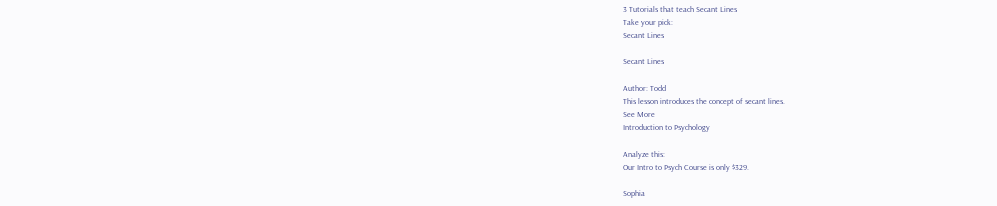3 Tutorials that teach Secant Lines
Take your pick:
Secant Lines

Secant Lines

Author: Todd
This lesson introduces the concept of secant lines.
See More
Introduction to Psychology

Analyze this:
Our Intro to Psych Course is only $329.

Sophia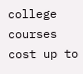college courses cost up to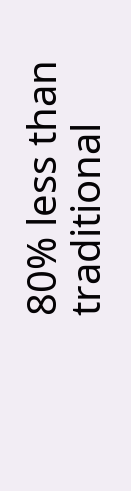80% less than traditional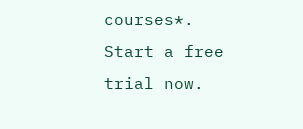courses*. Start a free trial now.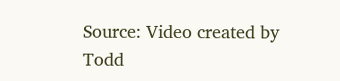Source: Video created by Todd